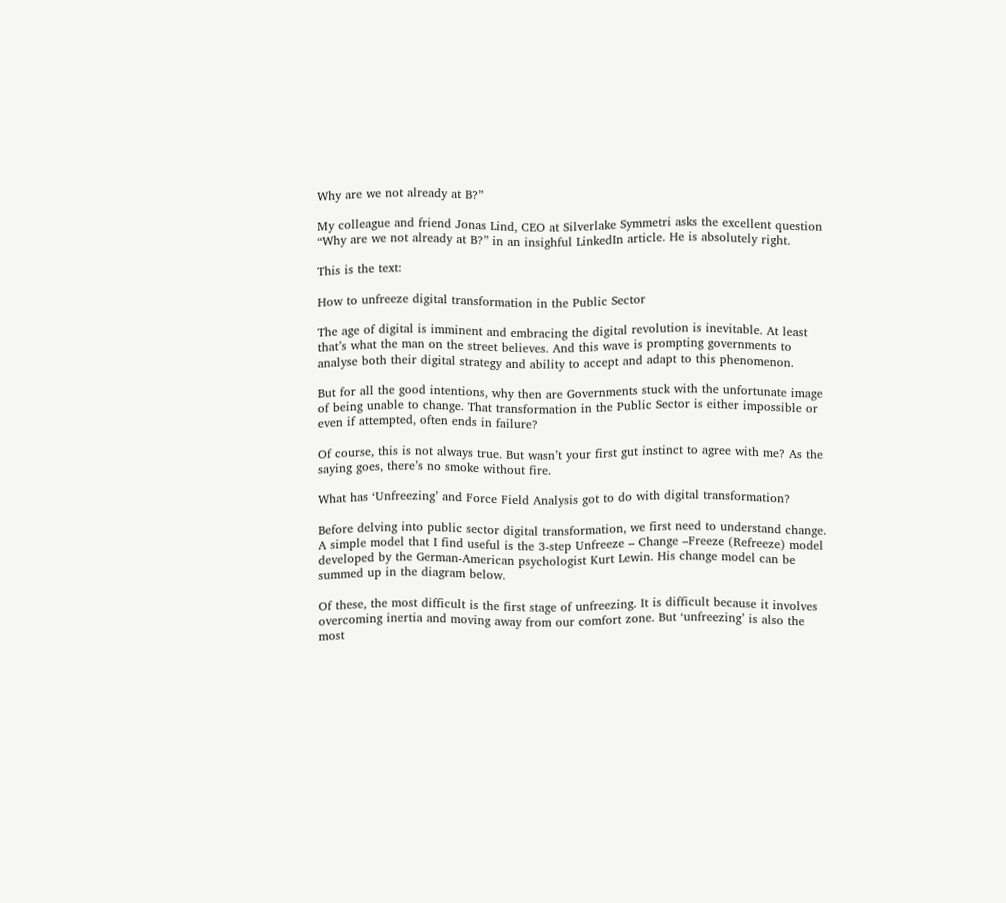Why are we not already at B?”

My colleague and friend Jonas Lind, CEO at Silverlake Symmetri asks the excellent question “Why are we not already at B?” in an insighful LinkedIn article. He is absolutely right.

This is the text:

How to unfreeze digital transformation in the Public Sector

The age of digital is imminent and embracing the digital revolution is inevitable. At least that’s what the man on the street believes. And this wave is prompting governments to analyse both their digital strategy and ability to accept and adapt to this phenomenon.

But for all the good intentions, why then are Governments stuck with the unfortunate image of being unable to change. That transformation in the Public Sector is either impossible or even if attempted, often ends in failure?

Of course, this is not always true. But wasn’t your first gut instinct to agree with me? As the saying goes, there’s no smoke without fire.

What has ‘Unfreezing’ and Force Field Analysis got to do with digital transformation?

Before delving into public sector digital transformation, we first need to understand change. A simple model that I find useful is the 3-step Unfreeze – Change –Freeze (Refreeze) model developed by the German-American psychologist Kurt Lewin. His change model can be summed up in the diagram below.

Of these, the most difficult is the first stage of unfreezing. It is difficult because it involves overcoming inertia and moving away from our comfort zone. But ‘unfreezing’ is also the most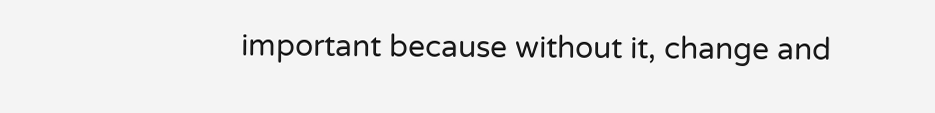important because without it, change and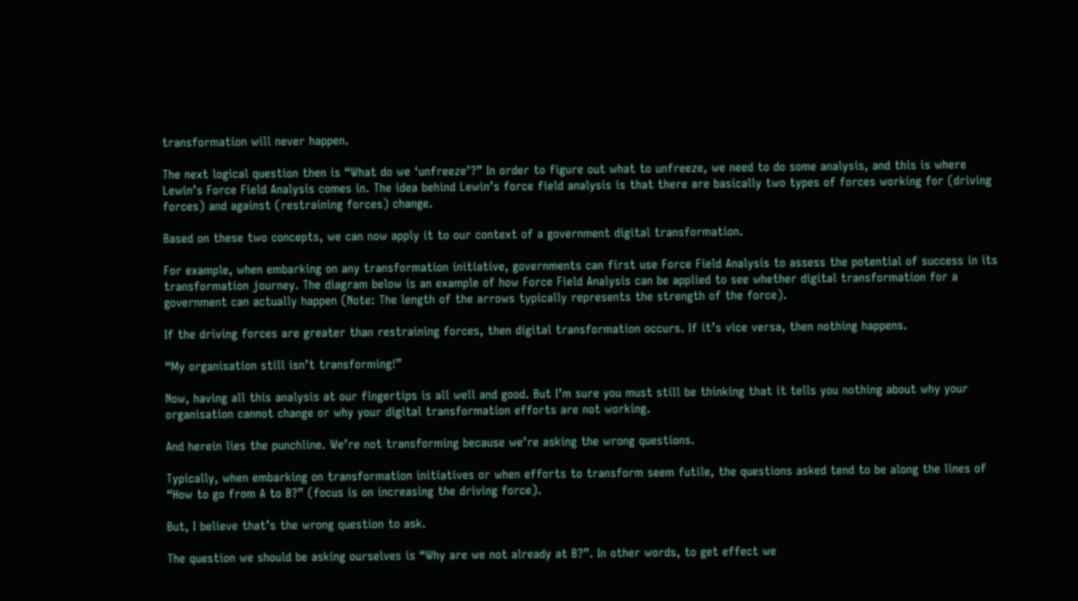transformation will never happen.

The next logical question then is “What do we ‘unfreeze’?” In order to figure out what to unfreeze, we need to do some analysis, and this is where Lewin’s Force Field Analysis comes in. The idea behind Lewin’s force field analysis is that there are basically two types of forces working for (driving forces) and against (restraining forces) change.

Based on these two concepts, we can now apply it to our context of a government digital transformation.

For example, when embarking on any transformation initiative, governments can first use Force Field Analysis to assess the potential of success in its transformation journey. The diagram below is an example of how Force Field Analysis can be applied to see whether digital transformation for a government can actually happen (Note: The length of the arrows typically represents the strength of the force).

If the driving forces are greater than restraining forces, then digital transformation occurs. If it’s vice versa, then nothing happens.

“My organisation still isn’t transforming!”

Now, having all this analysis at our fingertips is all well and good. But I’m sure you must still be thinking that it tells you nothing about why your organisation cannot change or why your digital transformation efforts are not working.

And herein lies the punchline. We’re not transforming because we’re asking the wrong questions.

Typically, when embarking on transformation initiatives or when efforts to transform seem futile, the questions asked tend to be along the lines of “How to go from A to B?” (focus is on increasing the driving force).

But, I believe that’s the wrong question to ask.

The question we should be asking ourselves is “Why are we not already at B?”. In other words, to get effect we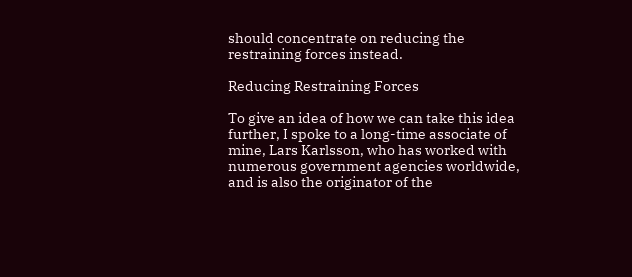should concentrate on reducing the restraining forces instead.

Reducing Restraining Forces

To give an idea of how we can take this idea further, I spoke to a long-time associate of mine, Lars Karlsson, who has worked with numerous government agencies worldwide, and is also the originator of the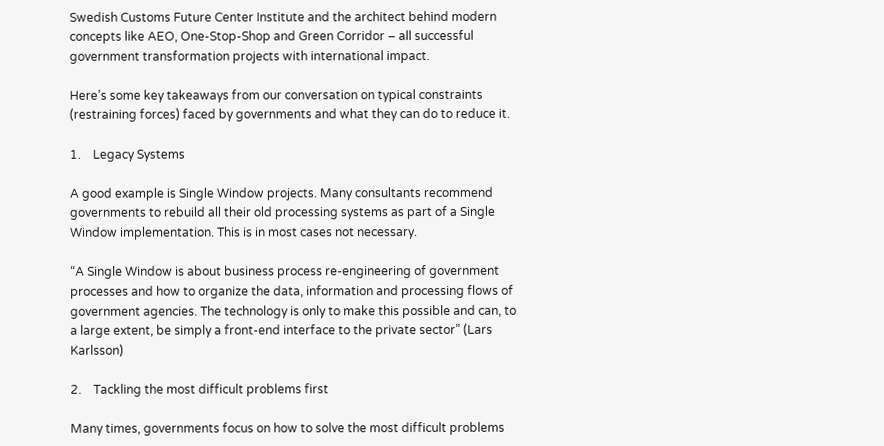Swedish Customs Future Center Institute and the architect behind modern concepts like AEO, One-Stop-Shop and Green Corridor – all successful government transformation projects with international impact.

Here’s some key takeaways from our conversation on typical constraints (restraining forces) faced by governments and what they can do to reduce it.

1.    Legacy Systems

A good example is Single Window projects. Many consultants recommend governments to rebuild all their old processing systems as part of a Single Window implementation. This is in most cases not necessary.

“A Single Window is about business process re-engineering of government processes and how to organize the data, information and processing flows of government agencies. The technology is only to make this possible and can, to a large extent, be simply a front-end interface to the private sector” (Lars Karlsson)

2.    Tackling the most difficult problems first

Many times, governments focus on how to solve the most difficult problems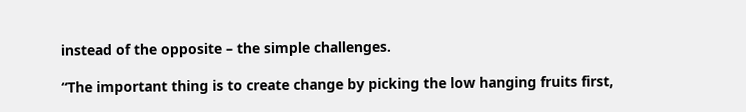instead of the opposite – the simple challenges.

“The important thing is to create change by picking the low hanging fruits first,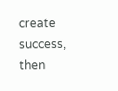create success, then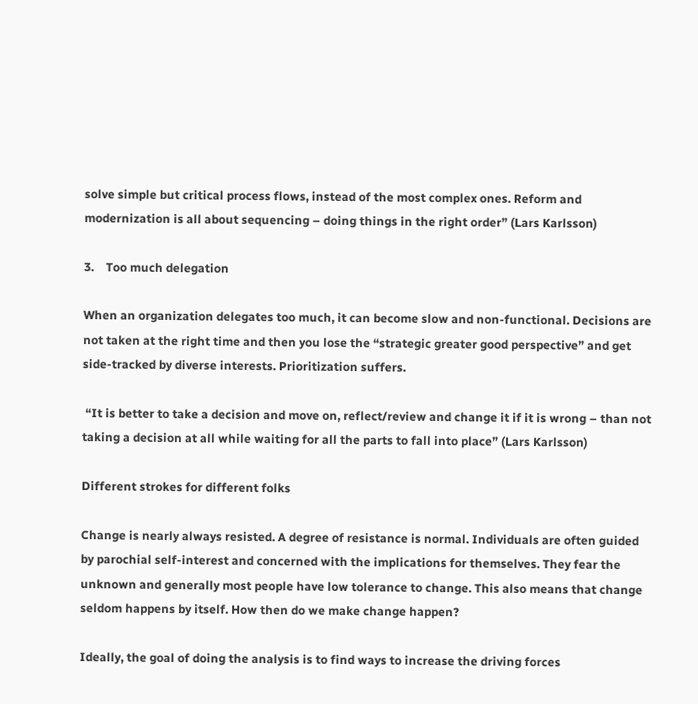solve simple but critical process flows, instead of the most complex ones. Reform and modernization is all about sequencing – doing things in the right order” (Lars Karlsson)

3.    Too much delegation

When an organization delegates too much, it can become slow and non-functional. Decisions are not taken at the right time and then you lose the “strategic greater good perspective” and get side-tracked by diverse interests. Prioritization suffers.

 “It is better to take a decision and move on, reflect/review and change it if it is wrong – than not taking a decision at all while waiting for all the parts to fall into place” (Lars Karlsson)

Different strokes for different folks

Change is nearly always resisted. A degree of resistance is normal. Individuals are often guided by parochial self-interest and concerned with the implications for themselves. They fear the unknown and generally most people have low tolerance to change. This also means that change seldom happens by itself. How then do we make change happen?

Ideally, the goal of doing the analysis is to find ways to increase the driving forces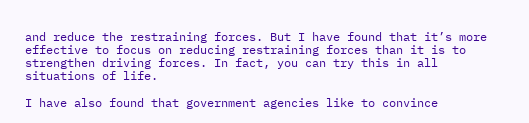and reduce the restraining forces. But I have found that it’s more effective to focus on reducing restraining forces than it is to strengthen driving forces. In fact, you can try this in all situations of life.

I have also found that government agencies like to convince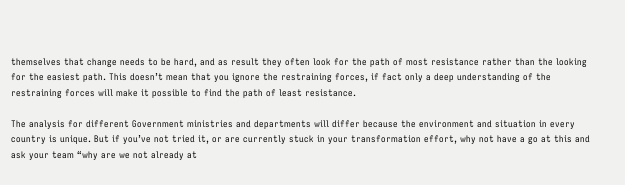themselves that change needs to be hard, and as result they often look for the path of most resistance rather than the looking for the easiest path. This doesn’t mean that you ignore the restraining forces, if fact only a deep understanding of the restraining forces will make it possible to find the path of least resistance.

The analysis for different Government ministries and departments will differ because the environment and situation in every country is unique. But if you’ve not tried it, or are currently stuck in your transformation effort, why not have a go at this and ask your team “why are we not already at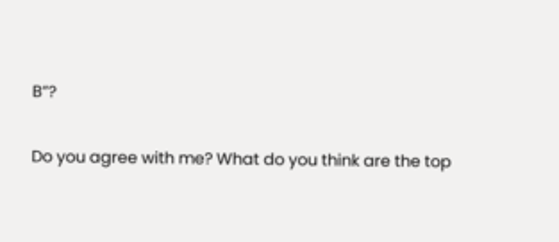B”?

Do you agree with me? What do you think are the top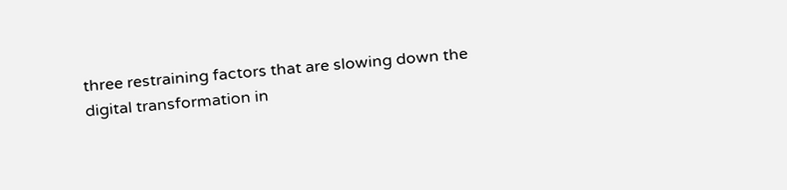three restraining factors that are slowing down the digital transformation in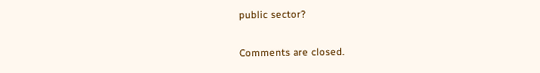public sector?

Comments are closed.